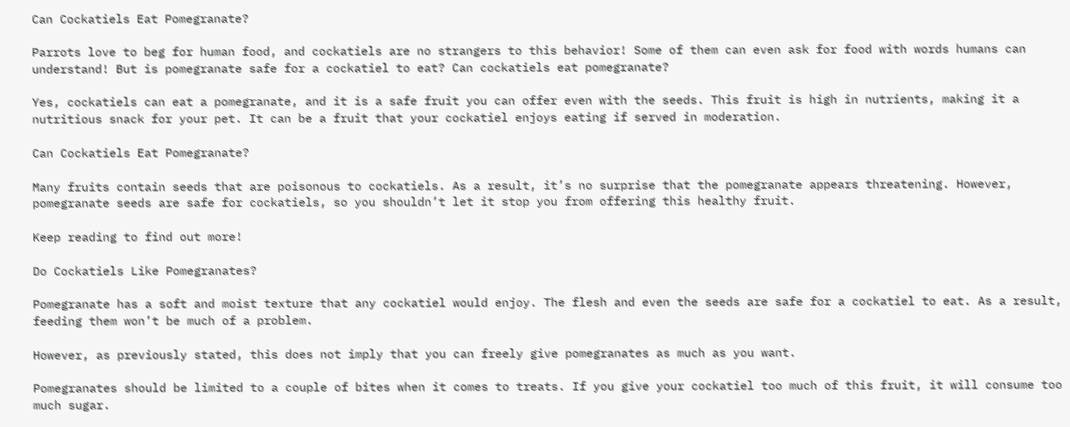Can Cockatiels Eat Pomegranate?

Parrots love to beg for human food, and cockatiels are no strangers to this behavior! Some of them can even ask for food with words humans can understand! But is pomegranate safe for a cockatiel to eat? Can cockatiels eat pomegranate?

Yes, cockatiels can eat a pomegranate, and it is a safe fruit you can offer even with the seeds. This fruit is high in nutrients, making it a nutritious snack for your pet. It can be a fruit that your cockatiel enjoys eating if served in moderation.

Can Cockatiels Eat Pomegranate?

Many fruits contain seeds that are poisonous to cockatiels. As a result, it’s no surprise that the pomegranate appears threatening. However, pomegranate seeds are safe for cockatiels, so you shouldn’t let it stop you from offering this healthy fruit.

Keep reading to find out more!

Do Cockatiels Like Pomegranates?

Pomegranate has a soft and moist texture that any cockatiel would enjoy. The flesh and even the seeds are safe for a cockatiel to eat. As a result, feeding them won’t be much of a problem.

However, as previously stated, this does not imply that you can freely give pomegranates as much as you want.

Pomegranates should be limited to a couple of bites when it comes to treats. If you give your cockatiel too much of this fruit, it will consume too much sugar.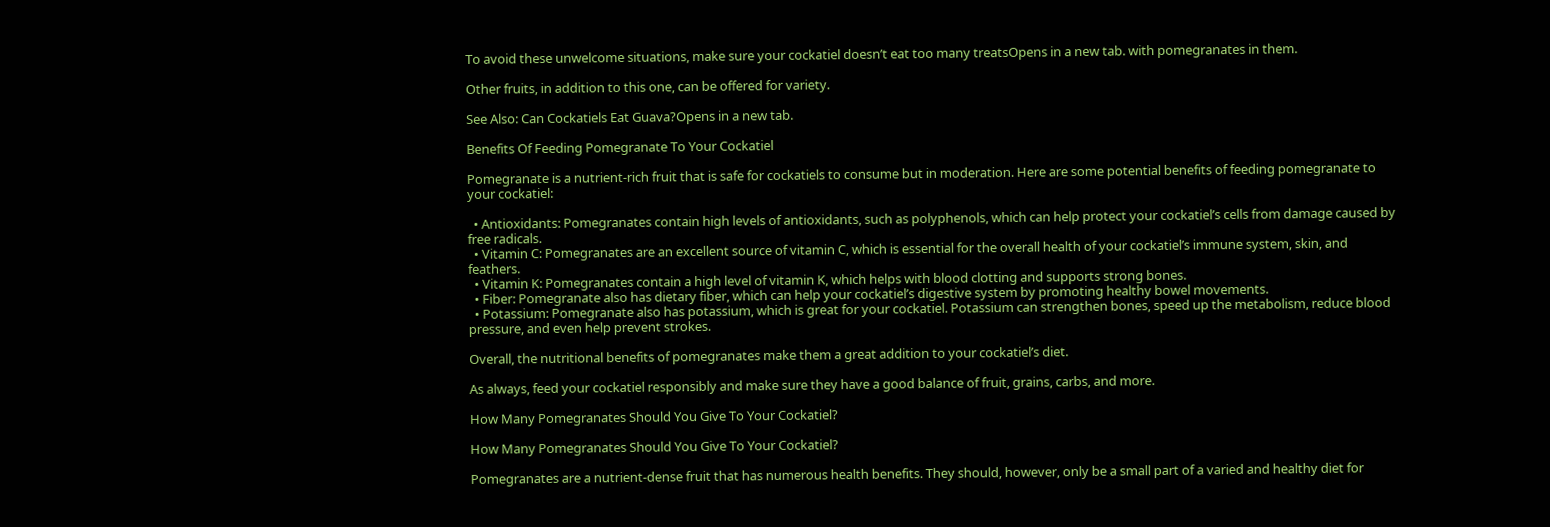To avoid these unwelcome situations, make sure your cockatiel doesn’t eat too many treatsOpens in a new tab. with pomegranates in them.

Other fruits, in addition to this one, can be offered for variety.

See Also: Can Cockatiels Eat Guava?Opens in a new tab.

Benefits Of Feeding Pomegranate To Your Cockatiel

Pomegranate is a nutrient-rich fruit that is safe for cockatiels to consume but in moderation. Here are some potential benefits of feeding pomegranate to your cockatiel:

  • Antioxidants: Pomegranates contain high levels of antioxidants, such as polyphenols, which can help protect your cockatiel’s cells from damage caused by free radicals.
  • Vitamin C: Pomegranates are an excellent source of vitamin C, which is essential for the overall health of your cockatiel’s immune system, skin, and feathers.
  • Vitamin K: Pomegranates contain a high level of vitamin K, which helps with blood clotting and supports strong bones.
  • Fiber: Pomegranate also has dietary fiber, which can help your cockatiel’s digestive system by promoting healthy bowel movements.
  • Potassium: Pomegranate also has potassium, which is great for your cockatiel. Potassium can strengthen bones, speed up the metabolism, reduce blood pressure, and even help prevent strokes.

Overall, the nutritional benefits of pomegranates make them a great addition to your cockatiel’s diet.

As always, feed your cockatiel responsibly and make sure they have a good balance of fruit, grains, carbs, and more.

How Many Pomegranates Should You Give To Your Cockatiel?

How Many Pomegranates Should You Give To Your Cockatiel?

Pomegranates are a nutrient-dense fruit that has numerous health benefits. They should, however, only be a small part of a varied and healthy diet for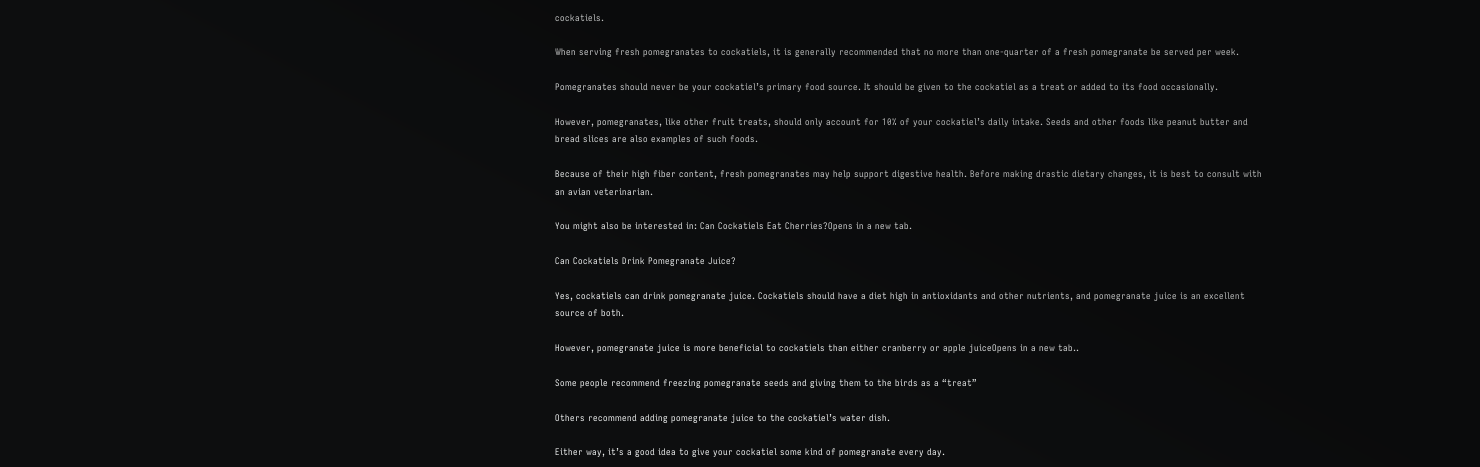cockatiels.

When serving fresh pomegranates to cockatiels, it is generally recommended that no more than one-quarter of a fresh pomegranate be served per week.

Pomegranates should never be your cockatiel’s primary food source. It should be given to the cockatiel as a treat or added to its food occasionally.

However, pomegranates, like other fruit treats, should only account for 10% of your cockatiel’s daily intake. Seeds and other foods like peanut butter and bread slices are also examples of such foods.

Because of their high fiber content, fresh pomegranates may help support digestive health. Before making drastic dietary changes, it is best to consult with an avian veterinarian.

You might also be interested in: Can Cockatiels Eat Cherries?Opens in a new tab.

Can Cockatiels Drink Pomegranate Juice?

Yes, cockatiels can drink pomegranate juice. Cockatiels should have a diet high in antioxidants and other nutrients, and pomegranate juice is an excellent source of both.

However, pomegranate juice is more beneficial to cockatiels than either cranberry or apple juiceOpens in a new tab..

Some people recommend freezing pomegranate seeds and giving them to the birds as a “treat”

Others recommend adding pomegranate juice to the cockatiel’s water dish.

Either way, it’s a good idea to give your cockatiel some kind of pomegranate every day.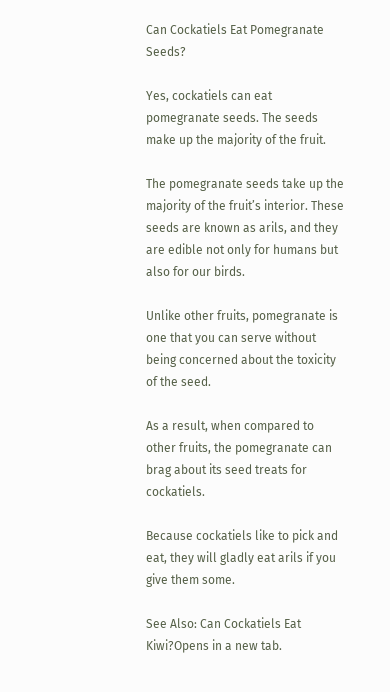Can Cockatiels Eat Pomegranate Seeds?

Yes, cockatiels can eat pomegranate seeds. The seeds make up the majority of the fruit.

The pomegranate seeds take up the majority of the fruit’s interior. These seeds are known as arils, and they are edible not only for humans but also for our birds.

Unlike other fruits, pomegranate is one that you can serve without being concerned about the toxicity of the seed.

As a result, when compared to other fruits, the pomegranate can brag about its seed treats for cockatiels.

Because cockatiels like to pick and eat, they will gladly eat arils if you give them some.

See Also: Can Cockatiels Eat Kiwi?Opens in a new tab.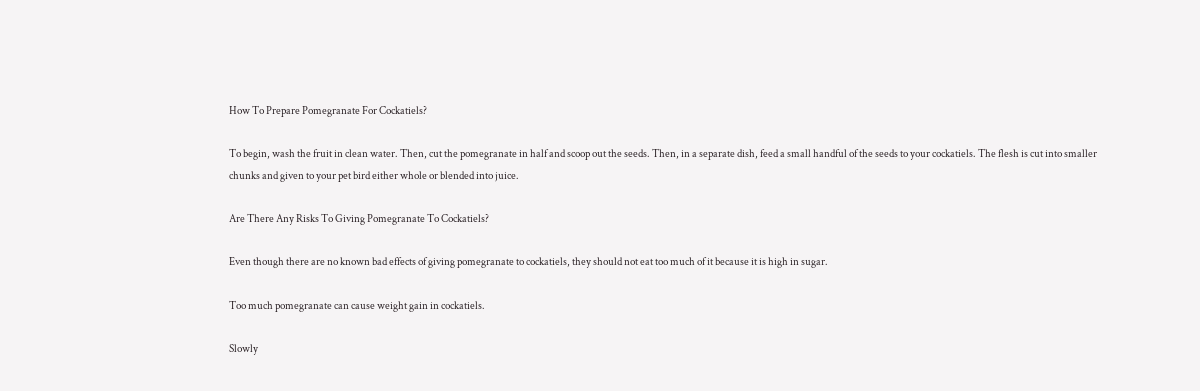How To Prepare Pomegranate For Cockatiels?

To begin, wash the fruit in clean water. Then, cut the pomegranate in half and scoop out the seeds. Then, in a separate dish, feed a small handful of the seeds to your cockatiels. The flesh is cut into smaller chunks and given to your pet bird either whole or blended into juice.

Are There Any Risks To Giving Pomegranate To Cockatiels?

Even though there are no known bad effects of giving pomegranate to cockatiels, they should not eat too much of it because it is high in sugar.

Too much pomegranate can cause weight gain in cockatiels.

Slowly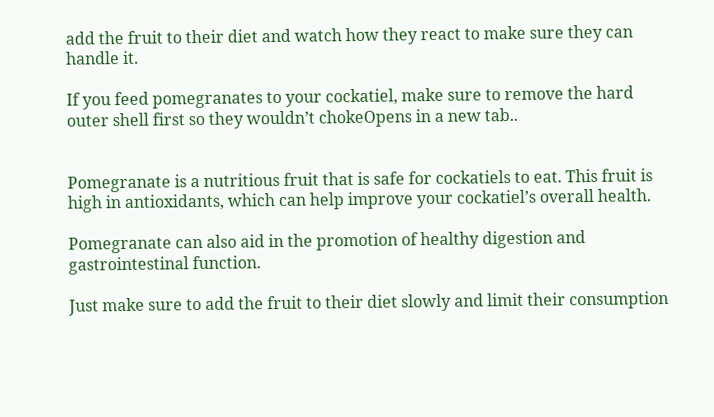add the fruit to their diet and watch how they react to make sure they can handle it.

If you feed pomegranates to your cockatiel, make sure to remove the hard outer shell first so they wouldn’t chokeOpens in a new tab..


Pomegranate is a nutritious fruit that is safe for cockatiels to eat. This fruit is high in antioxidants, which can help improve your cockatiel’s overall health.

Pomegranate can also aid in the promotion of healthy digestion and gastrointestinal function.

Just make sure to add the fruit to their diet slowly and limit their consumption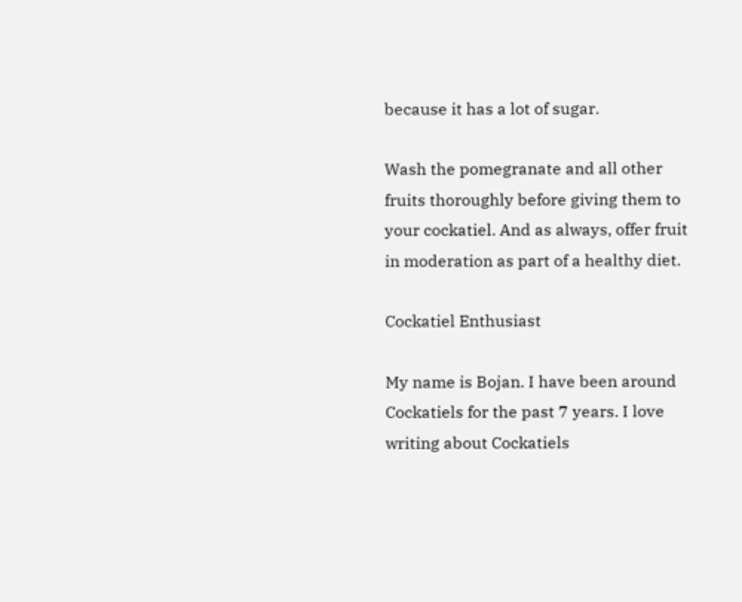because it has a lot of sugar.

Wash the pomegranate and all other fruits thoroughly before giving them to your cockatiel. And as always, offer fruit in moderation as part of a healthy diet.

Cockatiel Enthusiast

My name is Bojan. I have been around Cockatiels for the past 7 years. I love writing about Cockatiels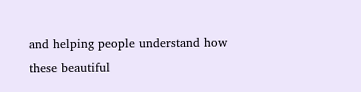and helping people understand how these beautiful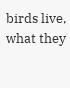birds live, what they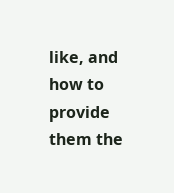like, and how to provide them the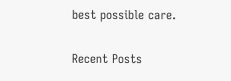best possible care.

Recent Posts